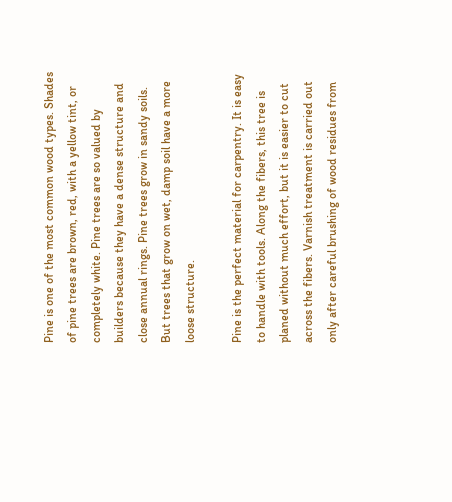Pine is one of the most common wood types. Shades of pine trees are brown, red, with a yellow tint, or completely white. Pine trees are so valued by builders because they have a dense structure and close annual rings. Pine trees grow in sandy soils. But trees that grow on wet, damp soil have a more loose structure.

Pine is the perfect material for carpentry. It is easy to handle with tools. Along the fibers, this tree is planed without much effort, but it is easier to cut across the fibers. Varnish treatment is carried out only after careful brushing of wood residues from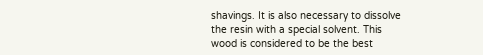shavings. It is also necessary to dissolve the resin with a special solvent. This wood is considered to be the best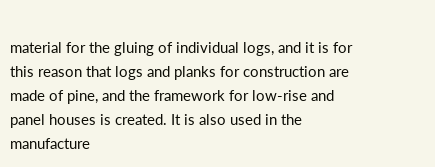material for the gluing of individual logs, and it is for this reason that logs and planks for construction are made of pine, and the framework for low-rise and panel houses is created. It is also used in the manufacture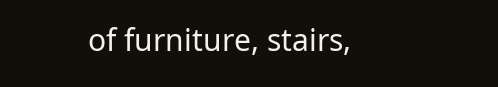of furniture, stairs,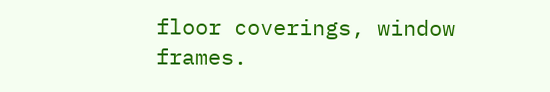floor coverings, window frames.